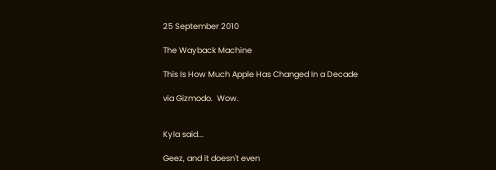25 September 2010

The Wayback Machine

This Is How Much Apple Has Changed In a Decade

via Gizmodo.  Wow.


Kyla said...

Geez, and it doesn't even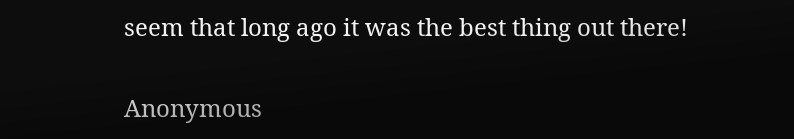seem that long ago it was the best thing out there!

Anonymous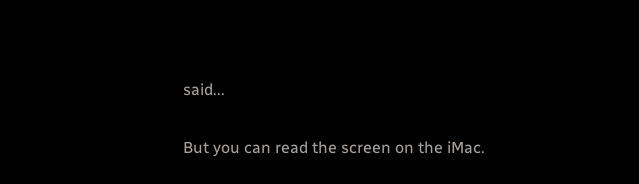said...

But you can read the screen on the iMac.